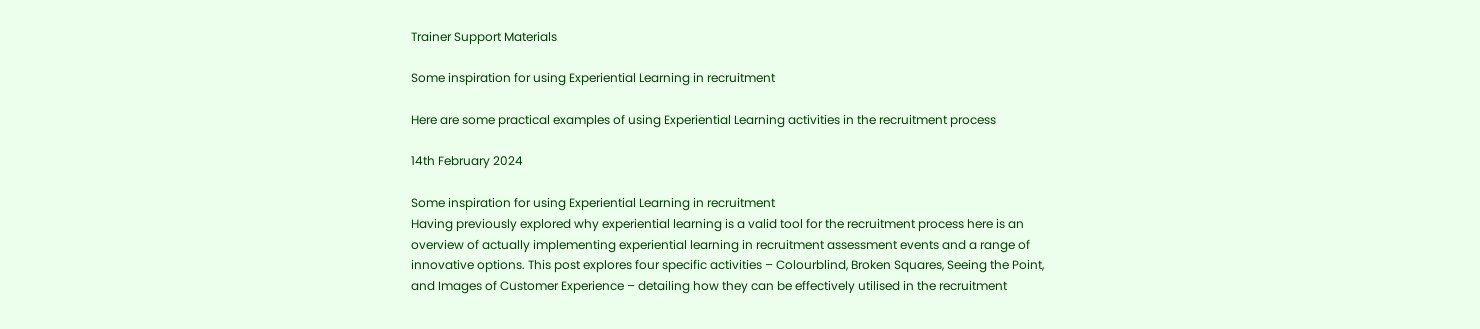Trainer Support Materials

Some inspiration for using Experiential Learning in recruitment

Here are some practical examples of using Experiential Learning activities in the recruitment process

14th February 2024

Some inspiration for using Experiential Learning in recruitment
Having previously explored why experiential learning is a valid tool for the recruitment process here is an overview of actually implementing experiential learning in recruitment assessment events and a range of innovative options. This post explores four specific activities – Colourblind, Broken Squares, Seeing the Point, and Images of Customer Experience – detailing how they can be effectively utilised in the recruitment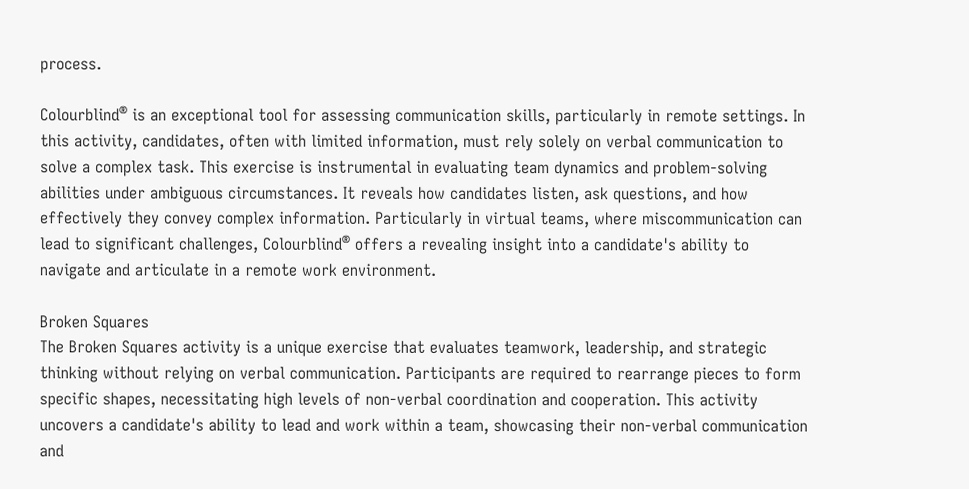process.

Colourblind® is an exceptional tool for assessing communication skills, particularly in remote settings. In this activity, candidates, often with limited information, must rely solely on verbal communication to solve a complex task. This exercise is instrumental in evaluating team dynamics and problem-solving abilities under ambiguous circumstances. It reveals how candidates listen, ask questions, and how effectively they convey complex information. Particularly in virtual teams, where miscommunication can lead to significant challenges, Colourblind® offers a revealing insight into a candidate's ability to navigate and articulate in a remote work environment.

Broken Squares
The Broken Squares activity is a unique exercise that evaluates teamwork, leadership, and strategic thinking without relying on verbal communication. Participants are required to rearrange pieces to form specific shapes, necessitating high levels of non-verbal coordination and cooperation. This activity uncovers a candidate's ability to lead and work within a team, showcasing their non-verbal communication and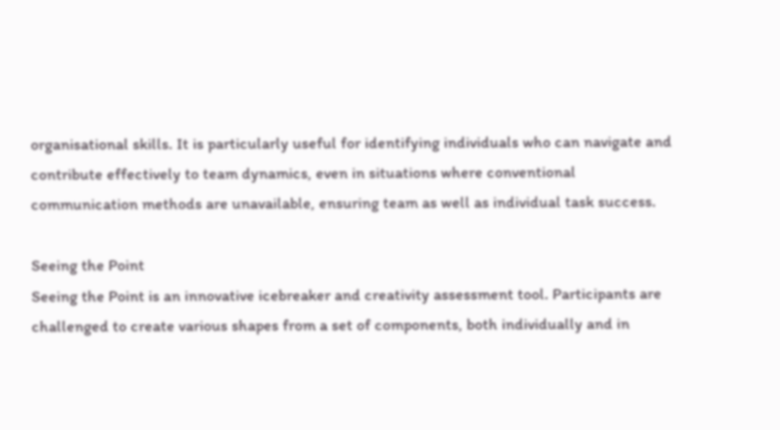organisational skills. It is particularly useful for identifying individuals who can navigate and contribute effectively to team dynamics, even in situations where conventional communication methods are unavailable, ensuring team as well as individual task success.

Seeing the Point
Seeing the Point is an innovative icebreaker and creativity assessment tool. Participants are challenged to create various shapes from a set of components, both individually and in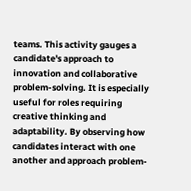teams. This activity gauges a candidate's approach to innovation and collaborative problem-solving. It is especially useful for roles requiring creative thinking and adaptability. By observing how candidates interact with one another and approach problem-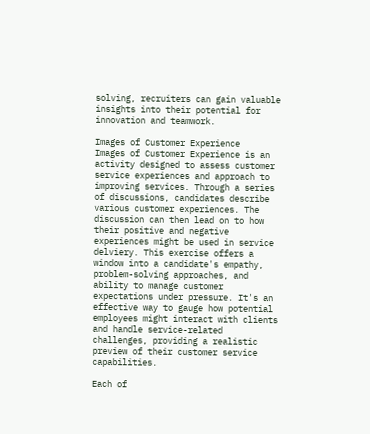solving, recruiters can gain valuable insights into their potential for innovation and teamwork.

Images of Customer Experience
Images of Customer Experience is an activity designed to assess customer service experiences and approach to improving services. Through a series of discussions, candidates describe various customer experiences. The discussion can then lead on to how their positive and negative experiences might be used in service delviery. This exercise offers a window into a candidate's empathy, problem-solving approaches, and ability to manage customer expectations under pressure. It's an effective way to gauge how potential employees might interact with clients and handle service-related challenges, providing a realistic preview of their customer service capabilities.

Each of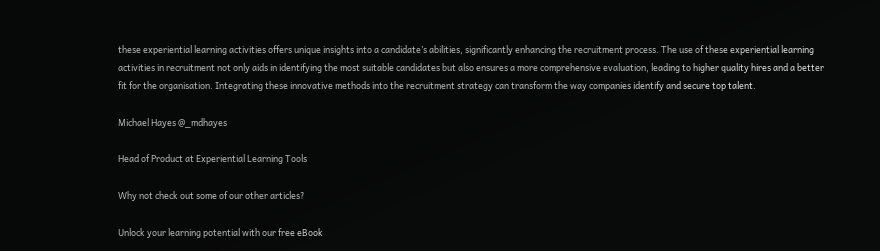these experiential learning activities offers unique insights into a candidate’s abilities, significantly enhancing the recruitment process. The use of these experiential learning activities in recruitment not only aids in identifying the most suitable candidates but also ensures a more comprehensive evaluation, leading to higher quality hires and a better fit for the organisation. Integrating these innovative methods into the recruitment strategy can transform the way companies identify and secure top talent.

Michael Hayes @_mdhayes

Head of Product at Experiential Learning Tools

Why not check out some of our other articles?

Unlock your learning potential with our free eBook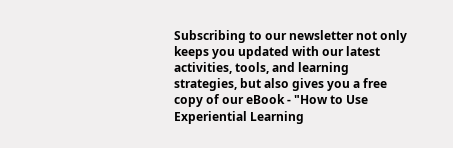Subscribing to our newsletter not only keeps you updated with our latest activities, tools, and learning strategies, but also gives you a free copy of our eBook - "How to Use Experiential Learning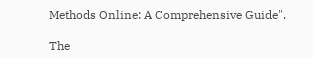Methods Online: A Comprehensive Guide".

The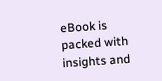eBook is packed with insights and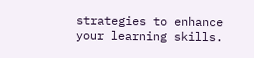strategies to enhance your learning skills.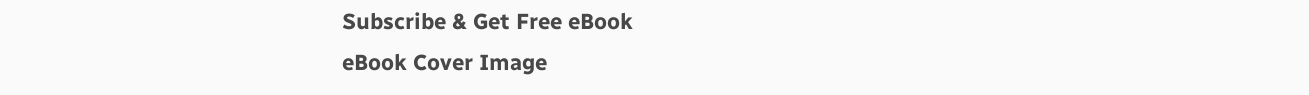Subscribe & Get Free eBook
eBook Cover Image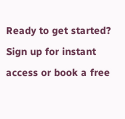Ready to get started? Sign up for instant access or book a free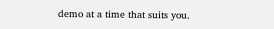demo at a time that suits you.